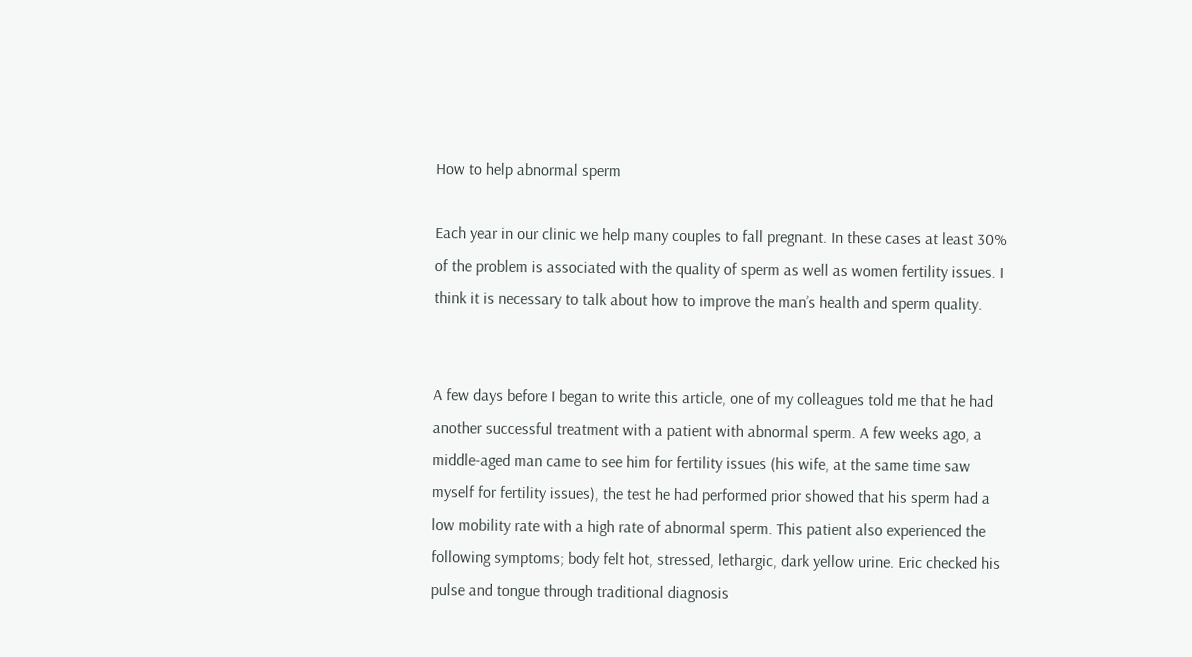How to help abnormal sperm

Each year in our clinic we help many couples to fall pregnant. In these cases at least 30% of the problem is associated with the quality of sperm as well as women fertility issues. I think it is necessary to talk about how to improve the man’s health and sperm quality.


A few days before I began to write this article, one of my colleagues told me that he had another successful treatment with a patient with abnormal sperm. A few weeks ago, a middle-aged man came to see him for fertility issues (his wife, at the same time saw myself for fertility issues), the test he had performed prior showed that his sperm had a low mobility rate with a high rate of abnormal sperm. This patient also experienced the following symptoms; body felt hot, stressed, lethargic, dark yellow urine. Eric checked his pulse and tongue through traditional diagnosis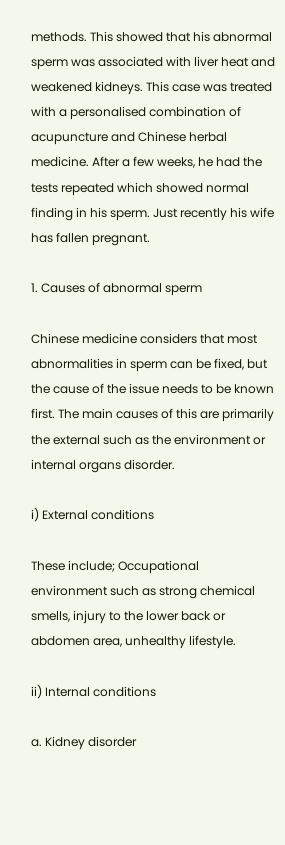methods. This showed that his abnormal sperm was associated with liver heat and weakened kidneys. This case was treated with a personalised combination of acupuncture and Chinese herbal medicine. After a few weeks, he had the tests repeated which showed normal finding in his sperm. Just recently his wife has fallen pregnant.

1. Causes of abnormal sperm

Chinese medicine considers that most abnormalities in sperm can be fixed, but the cause of the issue needs to be known first. The main causes of this are primarily the external such as the environment or internal organs disorder.

i) External conditions

These include; Occupational environment such as strong chemical smells, injury to the lower back or abdomen area, unhealthy lifestyle.

ii) Internal conditions

a. Kidney disorder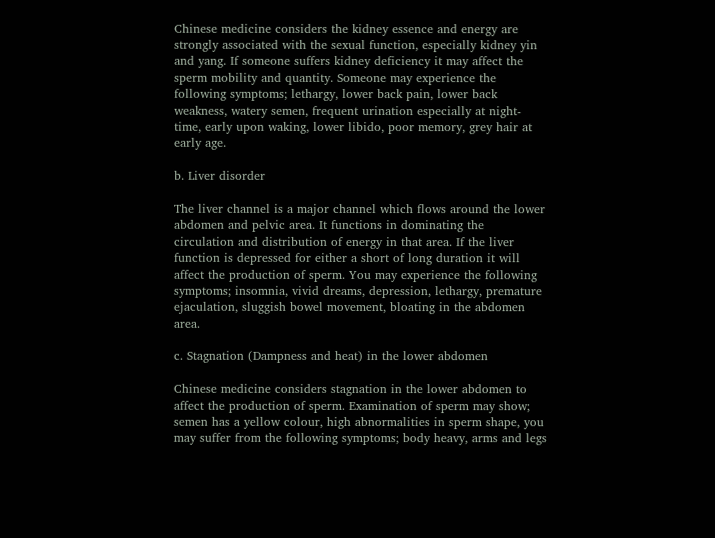Chinese medicine considers the kidney essence and energy are strongly associated with the sexual function, especially kidney yin and yang. If someone suffers kidney deficiency it may affect the sperm mobility and quantity. Someone may experience the following symptoms; lethargy, lower back pain, lower back weakness, watery semen, frequent urination especially at night-time, early upon waking, lower libido, poor memory, grey hair at early age.

b. Liver disorder

The liver channel is a major channel which flows around the lower abdomen and pelvic area. It functions in dominating the circulation and distribution of energy in that area. If the liver function is depressed for either a short of long duration it will affect the production of sperm. You may experience the following symptoms; insomnia, vivid dreams, depression, lethargy, premature ejaculation, sluggish bowel movement, bloating in the abdomen area.

c. Stagnation (Dampness and heat) in the lower abdomen

Chinese medicine considers stagnation in the lower abdomen to affect the production of sperm. Examination of sperm may show; semen has a yellow colour, high abnormalities in sperm shape, you may suffer from the following symptoms; body heavy, arms and legs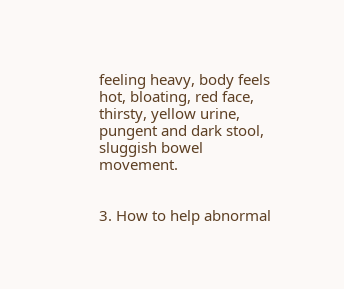feeling heavy, body feels hot, bloating, red face, thirsty, yellow urine, pungent and dark stool, sluggish bowel movement.


3. How to help abnormal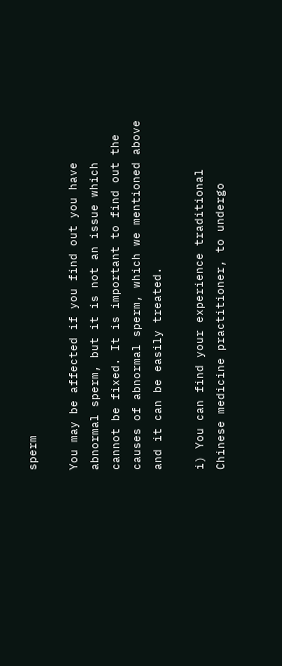sperm

You may be affected if you find out you have abnormal sperm, but it is not an issue which cannot be fixed. It is important to find out the causes of abnormal sperm, which we mentioned above and it can be easily treated.

i) You can find your experience traditional Chinese medicine practitioner, to undergo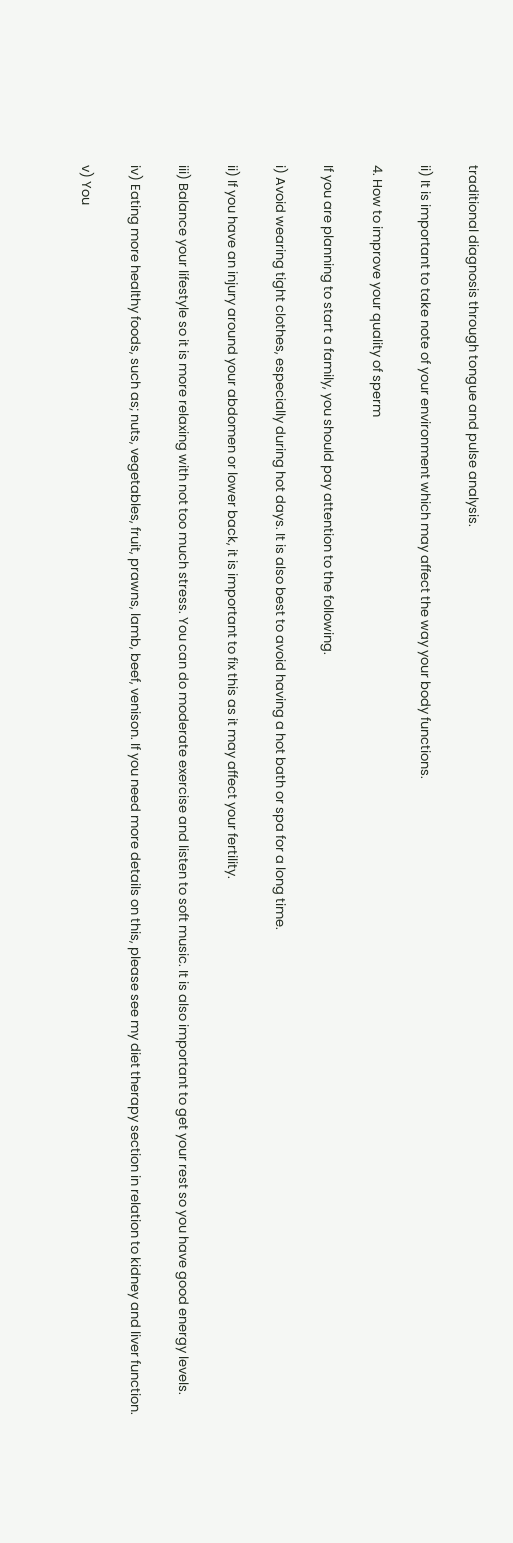traditional diagnosis through tongue and pulse analysis.

ii) It is important to take note of your environment which may affect the way your body functions.

4. How to improve your quality of sperm

If you are planning to start a family, you should pay attention to the following.

i) Avoid wearing tight clothes, especially during hot days. It is also best to avoid having a hot bath or spa for a long time.

ii) If you have an injury around your abdomen or lower back, it is important to fix this as it may affect your fertility.

iii) Balance your lifestyle so it is more relaxing with not too much stress. You can do moderate exercise and listen to soft music. It is also important to get your rest so you have good energy levels.

iv) Eating more healthy foods, such as; nuts, vegetables, fruit, prawns, lamb, beef, venison. If you need more details on this, please see my diet therapy section in relation to kidney and liver function.

v) You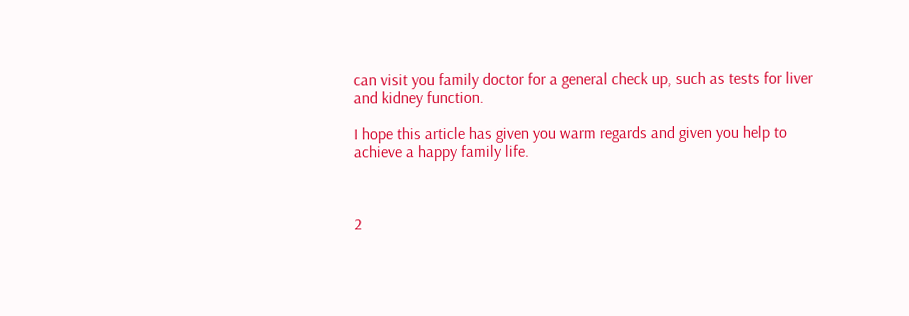can visit you family doctor for a general check up, such as tests for liver and kidney function.

I hope this article has given you warm regards and given you help to achieve a happy family life.



2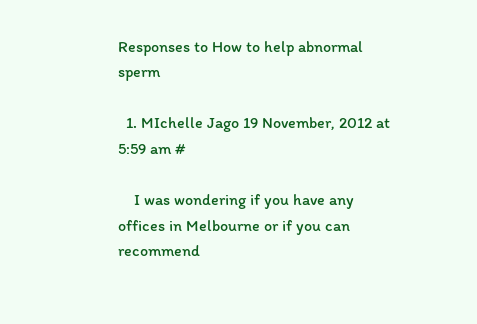Responses to How to help abnormal sperm

  1. MIchelle Jago 19 November, 2012 at 5:59 am #

    I was wondering if you have any offices in Melbourne or if you can recommend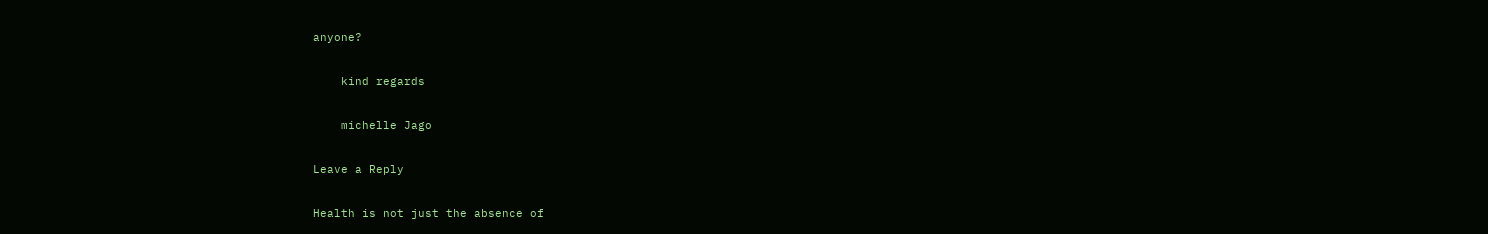anyone?

    kind regards

    michelle Jago

Leave a Reply

Health is not just the absence of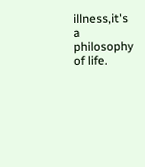illness,it's a philosophy of life.